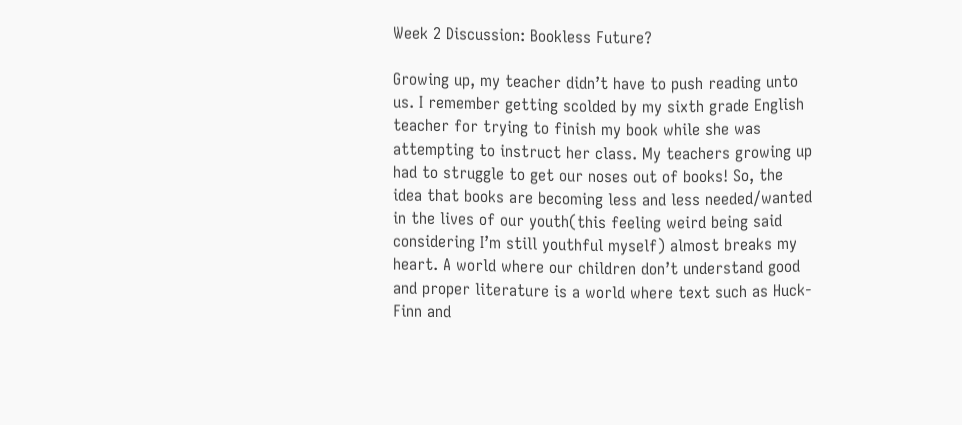Week 2 Discussion: Bookless Future?

Growing up, my teacher didn’t have to push reading unto us. I remember getting scolded by my sixth grade English teacher for trying to finish my book while she was attempting to instruct her class. My teachers growing up had to struggle to get our noses out of books! So, the idea that books are becoming less and less needed/wanted in the lives of our youth(this feeling weird being said considering I’m still youthful myself) almost breaks my heart. A world where our children don’t understand good and proper literature is a world where text such as Huck-Finn and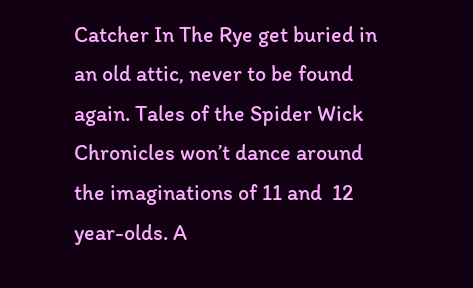Catcher In The Rye get buried in an old attic, never to be found again. Tales of the Spider Wick Chronicles won’t dance around the imaginations of 11 and  12 year-olds. A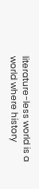literature-less world is a world where history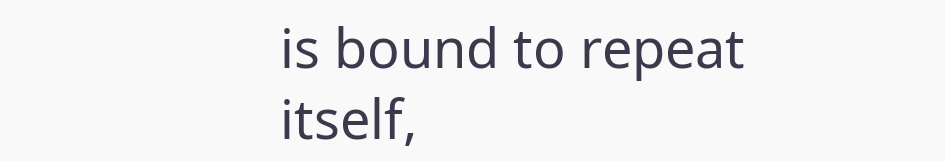is bound to repeat itself,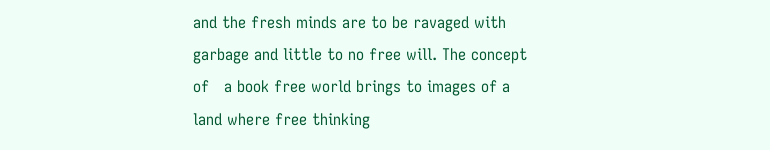and the fresh minds are to be ravaged with garbage and little to no free will. The concept of   a book free world brings to images of a land where free thinking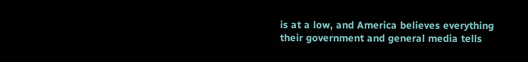is at a low, and America believes everything their government and general media tells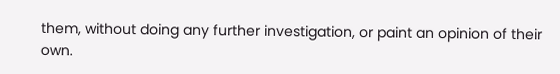them, without doing any further investigation, or paint an opinion of their own.